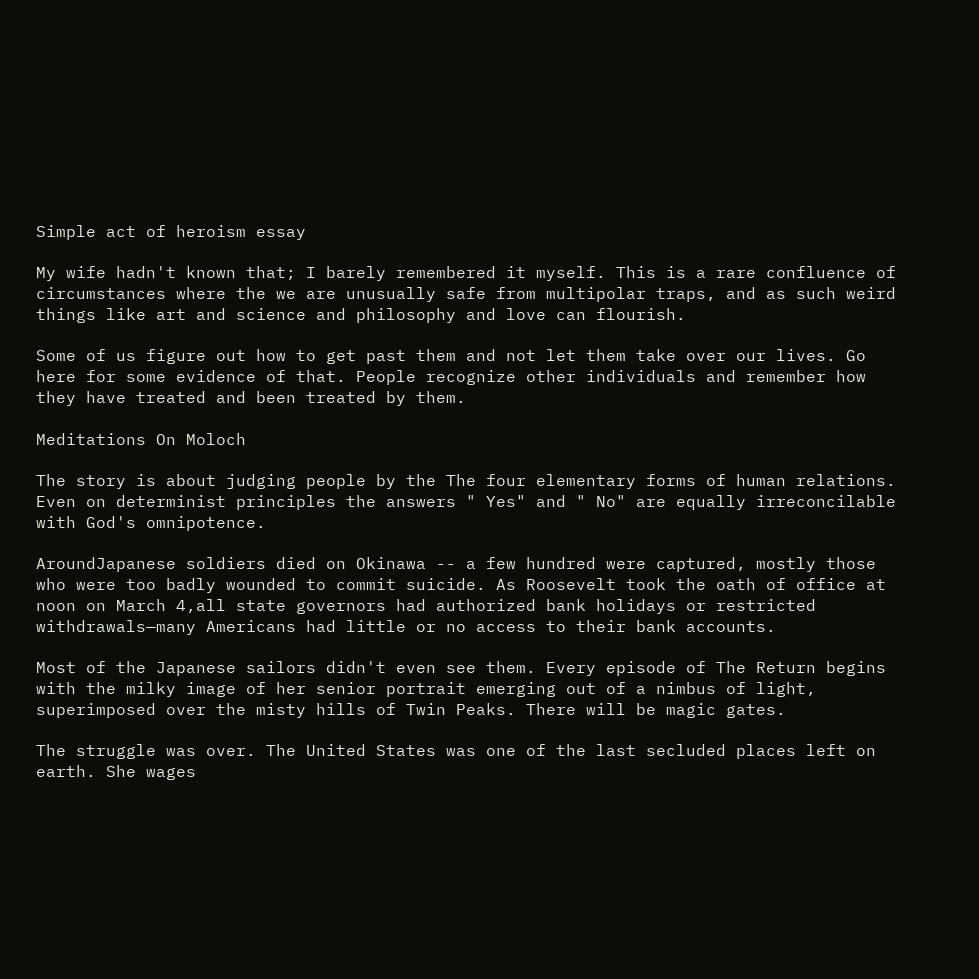Simple act of heroism essay

My wife hadn't known that; I barely remembered it myself. This is a rare confluence of circumstances where the we are unusually safe from multipolar traps, and as such weird things like art and science and philosophy and love can flourish.

Some of us figure out how to get past them and not let them take over our lives. Go here for some evidence of that. People recognize other individuals and remember how they have treated and been treated by them.

Meditations On Moloch

The story is about judging people by the The four elementary forms of human relations. Even on determinist principles the answers " Yes" and " No" are equally irreconcilable with God's omnipotence.

AroundJapanese soldiers died on Okinawa -- a few hundred were captured, mostly those who were too badly wounded to commit suicide. As Roosevelt took the oath of office at noon on March 4,all state governors had authorized bank holidays or restricted withdrawals—many Americans had little or no access to their bank accounts.

Most of the Japanese sailors didn't even see them. Every episode of The Return begins with the milky image of her senior portrait emerging out of a nimbus of light, superimposed over the misty hills of Twin Peaks. There will be magic gates.

The struggle was over. The United States was one of the last secluded places left on earth. She wages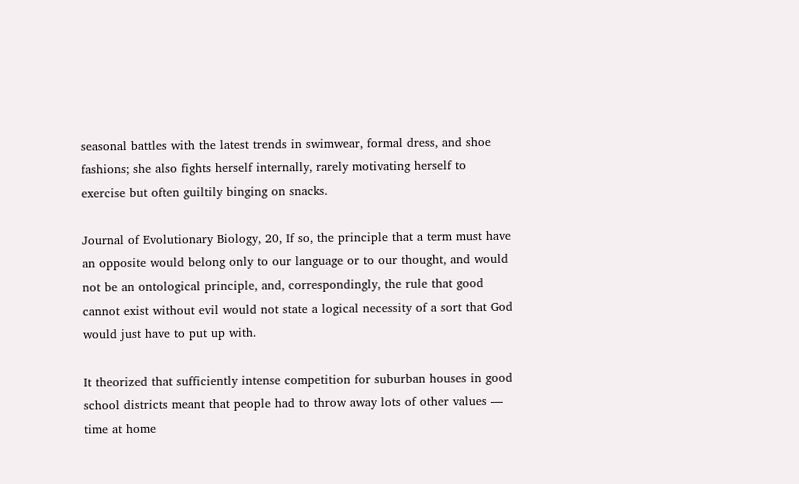seasonal battles with the latest trends in swimwear, formal dress, and shoe fashions; she also fights herself internally, rarely motivating herself to exercise but often guiltily binging on snacks.

Journal of Evolutionary Biology, 20, If so, the principle that a term must have an opposite would belong only to our language or to our thought, and would not be an ontological principle, and, correspondingly, the rule that good cannot exist without evil would not state a logical necessity of a sort that God would just have to put up with.

It theorized that sufficiently intense competition for suburban houses in good school districts meant that people had to throw away lots of other values — time at home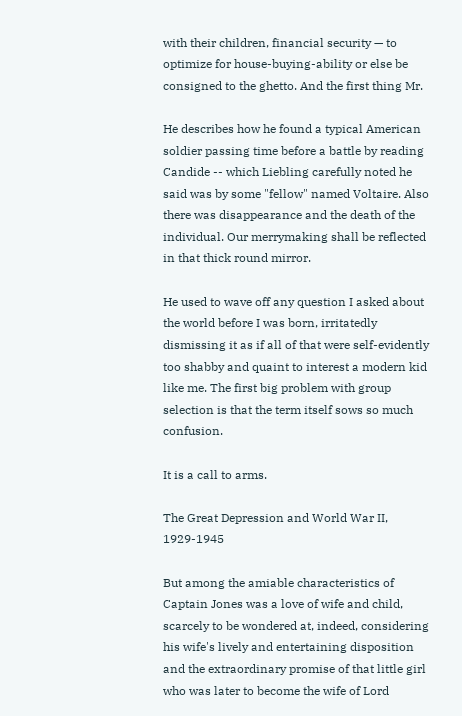with their children, financial security — to optimize for house-buying-ability or else be consigned to the ghetto. And the first thing Mr.

He describes how he found a typical American soldier passing time before a battle by reading Candide -- which Liebling carefully noted he said was by some "fellow" named Voltaire. Also there was disappearance and the death of the individual. Our merrymaking shall be reflected in that thick round mirror.

He used to wave off any question I asked about the world before I was born, irritatedly dismissing it as if all of that were self-evidently too shabby and quaint to interest a modern kid like me. The first big problem with group selection is that the term itself sows so much confusion.

It is a call to arms.

The Great Depression and World War II, 1929-1945

But among the amiable characteristics of Captain Jones was a love of wife and child, scarcely to be wondered at, indeed, considering his wife's lively and entertaining disposition and the extraordinary promise of that little girl who was later to become the wife of Lord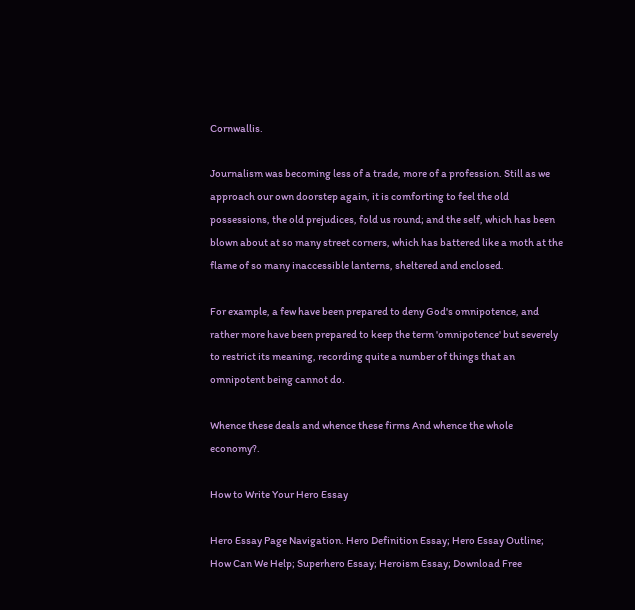Cornwallis.

Journalism was becoming less of a trade, more of a profession. Still as we approach our own doorstep again, it is comforting to feel the old possessions, the old prejudices, fold us round; and the self, which has been blown about at so many street corners, which has battered like a moth at the flame of so many inaccessible lanterns, sheltered and enclosed.

For example, a few have been prepared to deny God's omnipotence, and rather more have been prepared to keep the term 'omnipotence' but severely to restrict its meaning, recording quite a number of things that an omnipotent being cannot do.

Whence these deals and whence these firms And whence the whole economy?.

How to Write Your Hero Essay

Hero Essay Page Navigation. Hero Definition Essay; Hero Essay Outline; How Can We Help; Superhero Essay; Heroism Essay; Download Free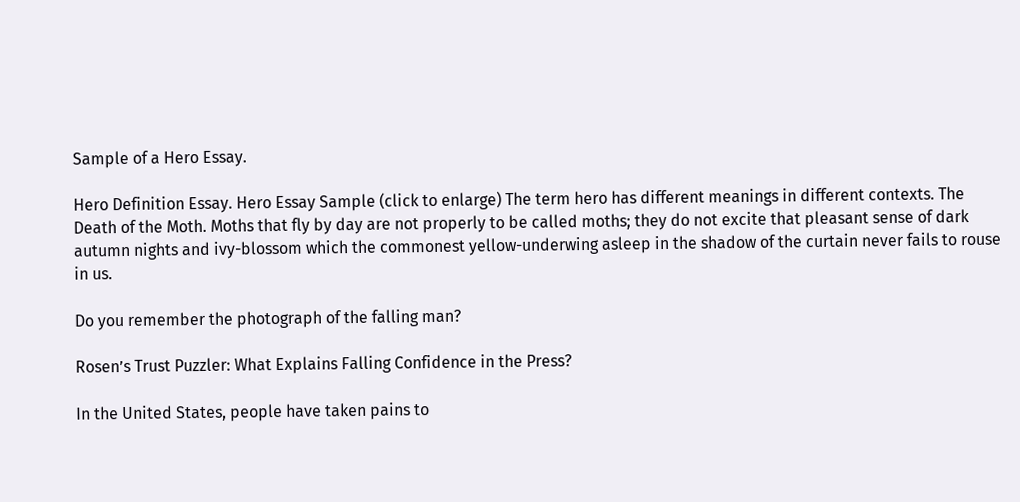Sample of a Hero Essay.

Hero Definition Essay. Hero Essay Sample (click to enlarge) The term hero has different meanings in different contexts. The Death of the Moth. Moths that fly by day are not properly to be called moths; they do not excite that pleasant sense of dark autumn nights and ivy-blossom which the commonest yellow-underwing asleep in the shadow of the curtain never fails to rouse in us.

Do you remember the photograph of the falling man?

Rosen’s Trust Puzzler: What Explains Falling Confidence in the Press?

In the United States, people have taken pains to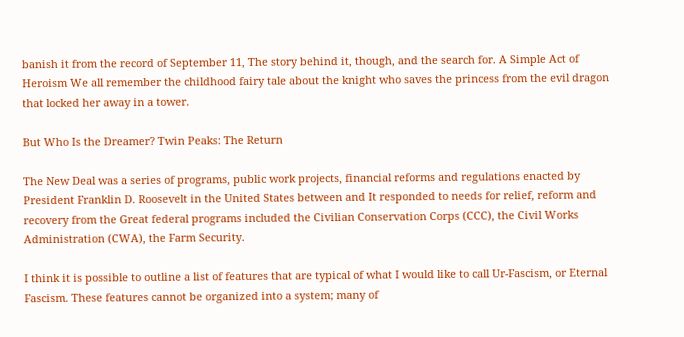banish it from the record of September 11, The story behind it, though, and the search for. A Simple Act of Heroism We all remember the childhood fairy tale about the knight who saves the princess from the evil dragon that locked her away in a tower.

But Who Is the Dreamer? Twin Peaks: The Return

The New Deal was a series of programs, public work projects, financial reforms and regulations enacted by President Franklin D. Roosevelt in the United States between and It responded to needs for relief, reform and recovery from the Great federal programs included the Civilian Conservation Corps (CCC), the Civil Works Administration (CWA), the Farm Security.

I think it is possible to outline a list of features that are typical of what I would like to call Ur-Fascism, or Eternal Fascism. These features cannot be organized into a system; many of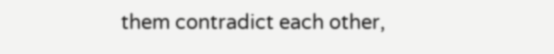them contradict each other,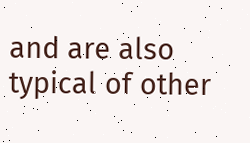and are also typical of other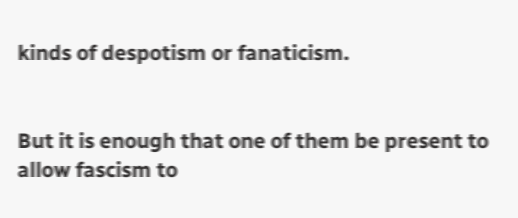kinds of despotism or fanaticism.


But it is enough that one of them be present to allow fascism to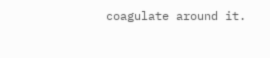coagulate around it.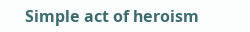Simple act of heroism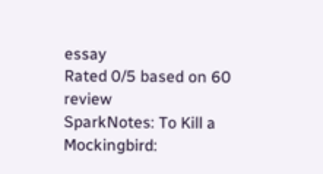essay
Rated 0/5 based on 60 review
SparkNotes: To Kill a Mockingbird: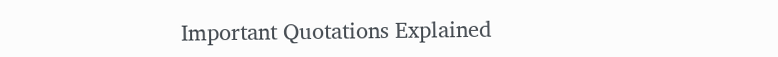Important Quotations Explained